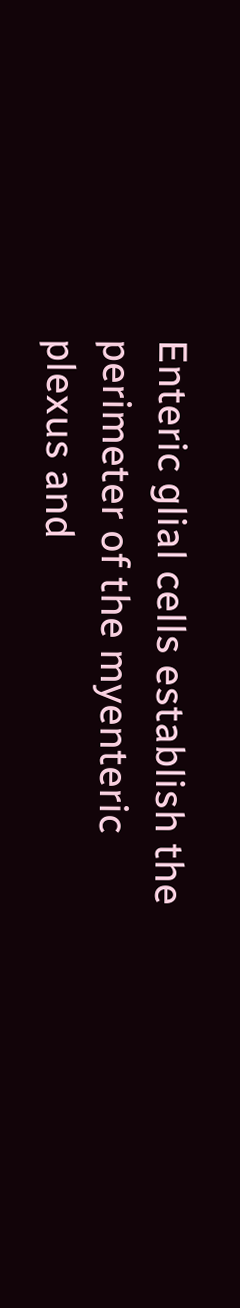Enteric glial cells establish the perimeter of the myenteric plexus and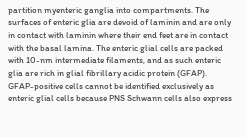partition myenteric ganglia into compartments. The surfaces of enteric glia are devoid of laminin and are only in contact with laminin where their end feet are in contact with the basal lamina. The enteric glial cells are packed with 10-nm intermediate filaments, and as such enteric glia are rich in glial fibrillary acidic protein (GFAP). GFAP-positive cells cannot be identified exclusively as enteric glial cells because PNS Schwann cells also express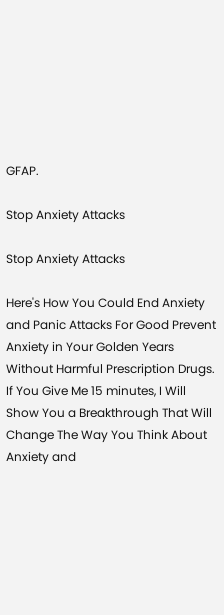GFAP.

Stop Anxiety Attacks

Stop Anxiety Attacks

Here's How You Could End Anxiety and Panic Attacks For Good Prevent Anxiety in Your Golden Years Without Harmful Prescription Drugs. If You Give Me 15 minutes, I Will Show You a Breakthrough That Will Change The Way You Think About Anxiety and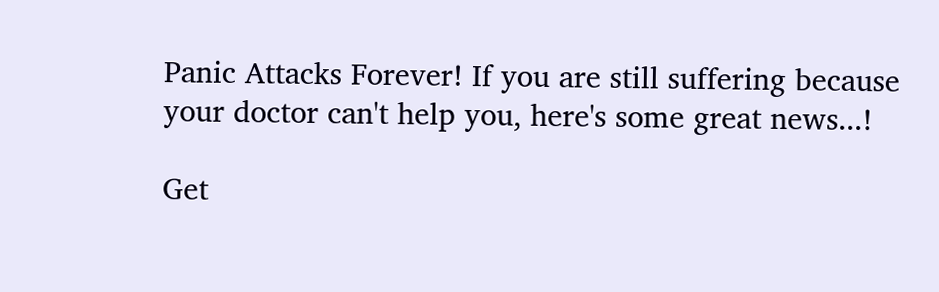Panic Attacks Forever! If you are still suffering because your doctor can't help you, here's some great news...!

Get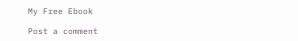My Free Ebook

Post a comment